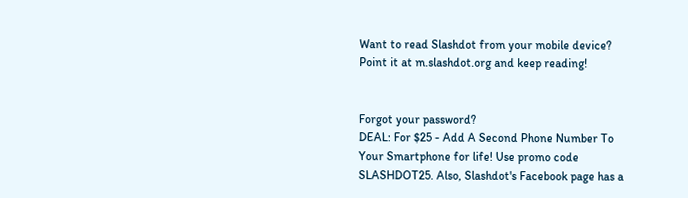Want to read Slashdot from your mobile device? Point it at m.slashdot.org and keep reading!


Forgot your password?
DEAL: For $25 - Add A Second Phone Number To Your Smartphone for life! Use promo code SLASHDOT25. Also, Slashdot's Facebook page has a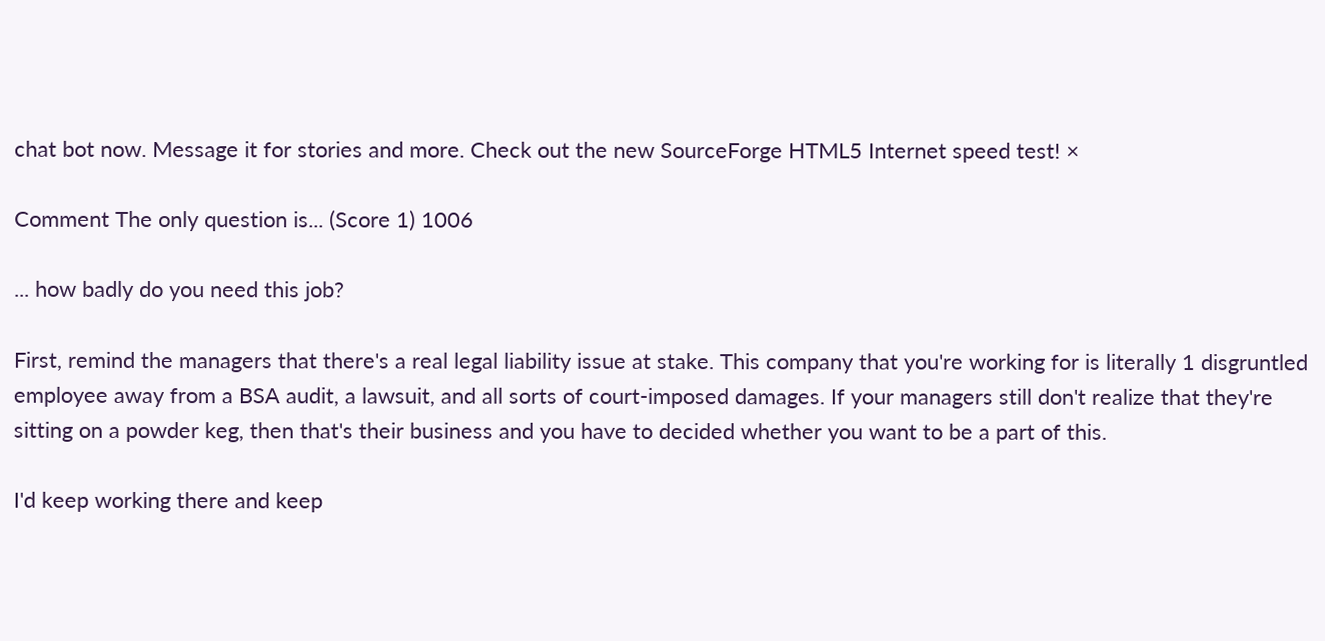chat bot now. Message it for stories and more. Check out the new SourceForge HTML5 Internet speed test! ×

Comment The only question is... (Score 1) 1006

... how badly do you need this job?

First, remind the managers that there's a real legal liability issue at stake. This company that you're working for is literally 1 disgruntled employee away from a BSA audit, a lawsuit, and all sorts of court-imposed damages. If your managers still don't realize that they're sitting on a powder keg, then that's their business and you have to decided whether you want to be a part of this.

I'd keep working there and keep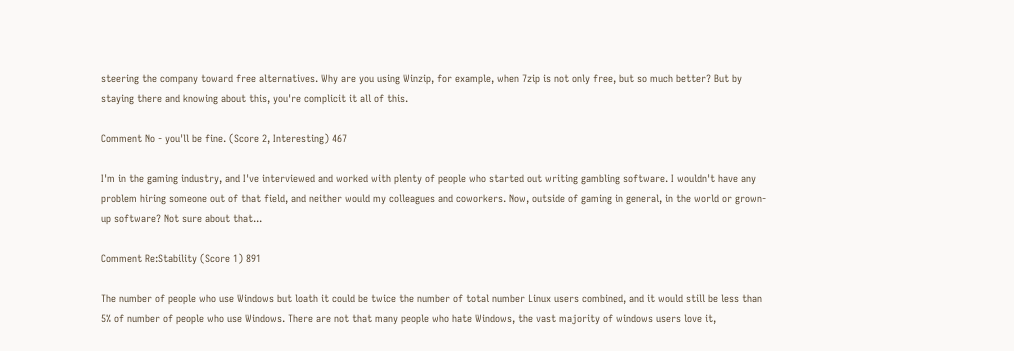steering the company toward free alternatives. Why are you using Winzip, for example, when 7zip is not only free, but so much better? But by staying there and knowing about this, you're complicit it all of this.

Comment No - you'll be fine. (Score 2, Interesting) 467

I'm in the gaming industry, and I've interviewed and worked with plenty of people who started out writing gambling software. I wouldn't have any problem hiring someone out of that field, and neither would my colleagues and coworkers. Now, outside of gaming in general, in the world or grown-up software? Not sure about that...

Comment Re:Stability (Score 1) 891

The number of people who use Windows but loath it could be twice the number of total number Linux users combined, and it would still be less than 5% of number of people who use Windows. There are not that many people who hate Windows, the vast majority of windows users love it,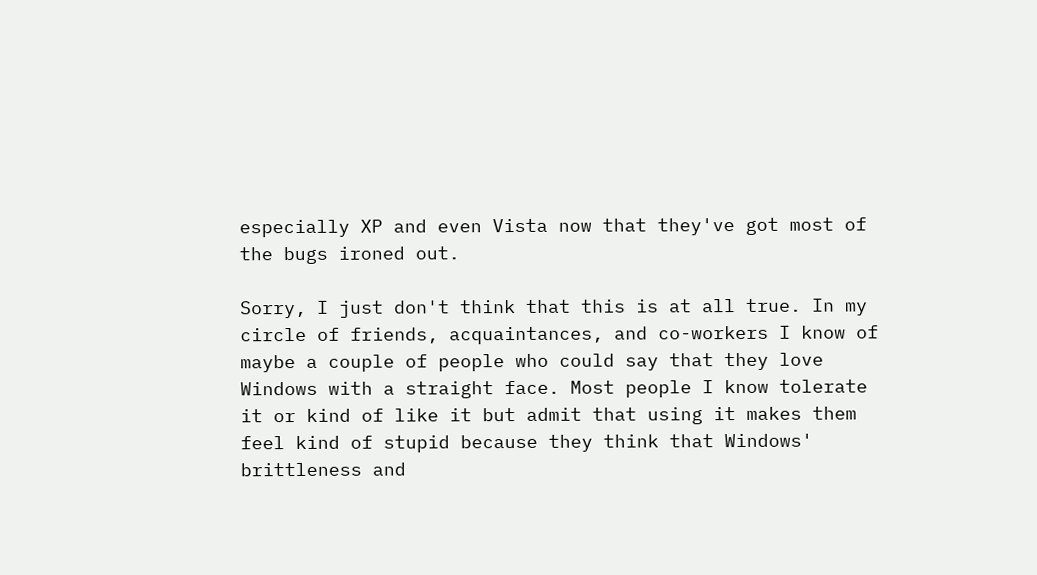especially XP and even Vista now that they've got most of the bugs ironed out.

Sorry, I just don't think that this is at all true. In my circle of friends, acquaintances, and co-workers I know of maybe a couple of people who could say that they love Windows with a straight face. Most people I know tolerate it or kind of like it but admit that using it makes them feel kind of stupid because they think that Windows' brittleness and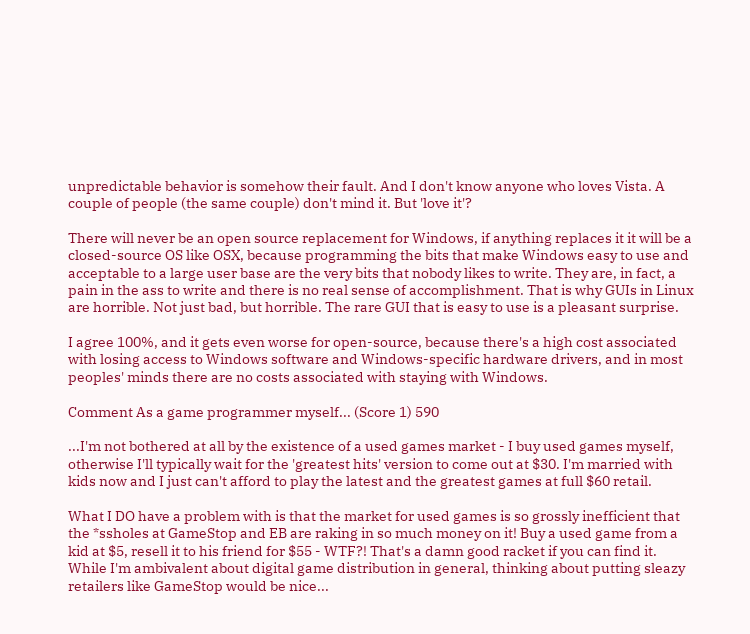unpredictable behavior is somehow their fault. And I don't know anyone who loves Vista. A couple of people (the same couple) don't mind it. But 'love it'?

There will never be an open source replacement for Windows, if anything replaces it it will be a closed-source OS like OSX, because programming the bits that make Windows easy to use and acceptable to a large user base are the very bits that nobody likes to write. They are, in fact, a pain in the ass to write and there is no real sense of accomplishment. That is why GUIs in Linux are horrible. Not just bad, but horrible. The rare GUI that is easy to use is a pleasant surprise.

I agree 100%, and it gets even worse for open-source, because there's a high cost associated with losing access to Windows software and Windows-specific hardware drivers, and in most peoples' minds there are no costs associated with staying with Windows.

Comment As a game programmer myself... (Score 1) 590

...I'm not bothered at all by the existence of a used games market - I buy used games myself, otherwise I'll typically wait for the 'greatest hits' version to come out at $30. I'm married with kids now and I just can't afford to play the latest and the greatest games at full $60 retail.

What I DO have a problem with is that the market for used games is so grossly inefficient that the *ssholes at GameStop and EB are raking in so much money on it! Buy a used game from a kid at $5, resell it to his friend for $55 - WTF?! That's a damn good racket if you can find it. While I'm ambivalent about digital game distribution in general, thinking about putting sleazy retailers like GameStop would be nice...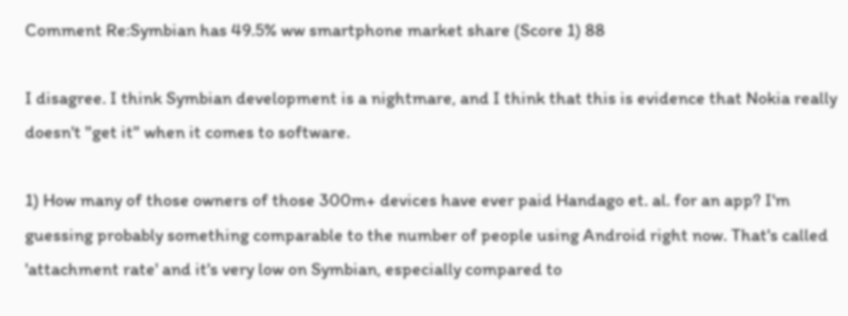Comment Re:Symbian has 49.5% ww smartphone market share (Score 1) 88

I disagree. I think Symbian development is a nightmare, and I think that this is evidence that Nokia really doesn't "get it" when it comes to software.

1) How many of those owners of those 300m+ devices have ever paid Handago et. al. for an app? I'm guessing probably something comparable to the number of people using Android right now. That's called 'attachment rate' and it's very low on Symbian, especially compared to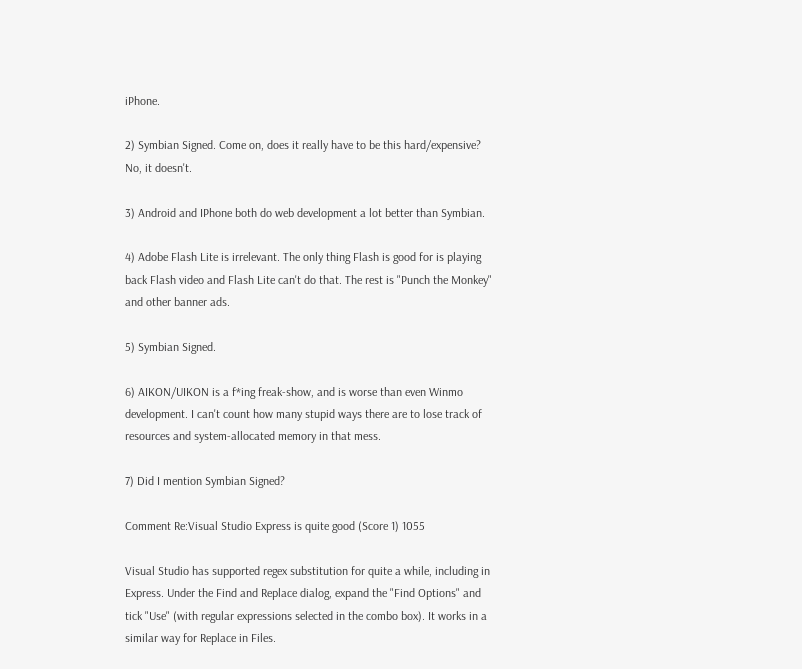iPhone.

2) Symbian Signed. Come on, does it really have to be this hard/expensive? No, it doesn't.

3) Android and IPhone both do web development a lot better than Symbian.

4) Adobe Flash Lite is irrelevant. The only thing Flash is good for is playing back Flash video and Flash Lite can't do that. The rest is "Punch the Monkey" and other banner ads.

5) Symbian Signed.

6) AIKON/UIKON is a f*ing freak-show, and is worse than even Winmo development. I can't count how many stupid ways there are to lose track of resources and system-allocated memory in that mess.

7) Did I mention Symbian Signed?

Comment Re:Visual Studio Express is quite good (Score 1) 1055

Visual Studio has supported regex substitution for quite a while, including in Express. Under the Find and Replace dialog, expand the "Find Options" and tick "Use" (with regular expressions selected in the combo box). It works in a similar way for Replace in Files.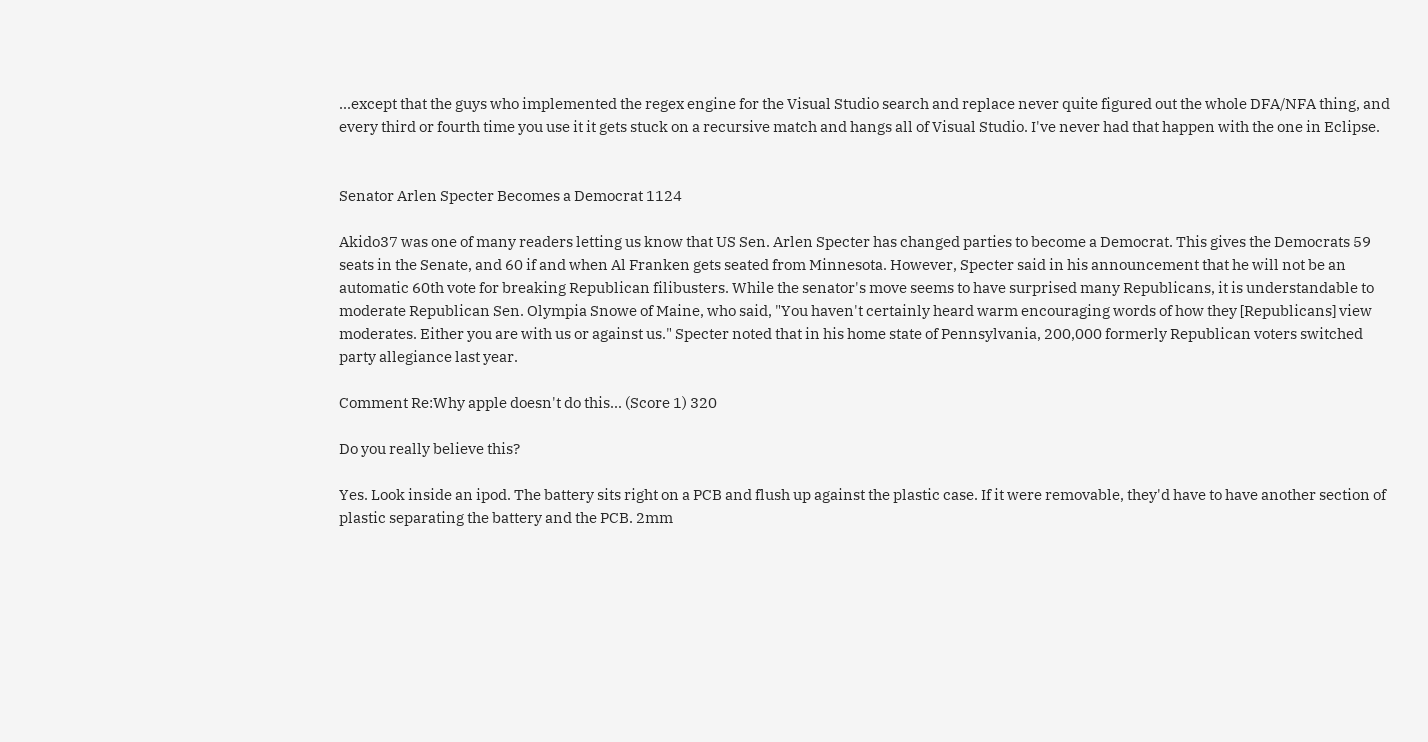...except that the guys who implemented the regex engine for the Visual Studio search and replace never quite figured out the whole DFA/NFA thing, and every third or fourth time you use it it gets stuck on a recursive match and hangs all of Visual Studio. I've never had that happen with the one in Eclipse.


Senator Arlen Specter Becomes a Democrat 1124

Akido37 was one of many readers letting us know that US Sen. Arlen Specter has changed parties to become a Democrat. This gives the Democrats 59 seats in the Senate, and 60 if and when Al Franken gets seated from Minnesota. However, Specter said in his announcement that he will not be an automatic 60th vote for breaking Republican filibusters. While the senator's move seems to have surprised many Republicans, it is understandable to moderate Republican Sen. Olympia Snowe of Maine, who said, "You haven't certainly heard warm encouraging words of how they [Republicans] view moderates. Either you are with us or against us." Specter noted that in his home state of Pennsylvania, 200,000 formerly Republican voters switched party allegiance last year.

Comment Re:Why apple doesn't do this... (Score 1) 320

Do you really believe this?

Yes. Look inside an ipod. The battery sits right on a PCB and flush up against the plastic case. If it were removable, they'd have to have another section of plastic separating the battery and the PCB. 2mm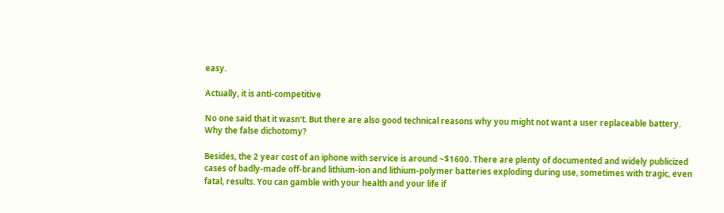easy.

Actually, it is anti-competitive

No one said that it wasn't. But there are also good technical reasons why you might not want a user replaceable battery. Why the false dichotomy?

Besides, the 2 year cost of an iphone with service is around ~$1600. There are plenty of documented and widely publicized cases of badly-made off-brand lithium-ion and lithium-polymer batteries exploding during use, sometimes with tragic, even fatal, results. You can gamble with your health and your life if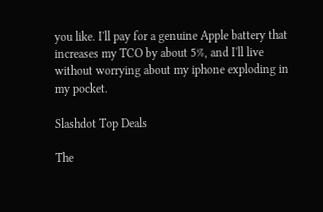you like. I'll pay for a genuine Apple battery that increases my TCO by about 5%, and I'll live without worrying about my iphone exploding in my pocket.

Slashdot Top Deals

The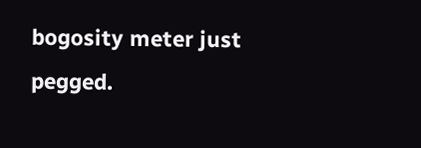bogosity meter just pegged.